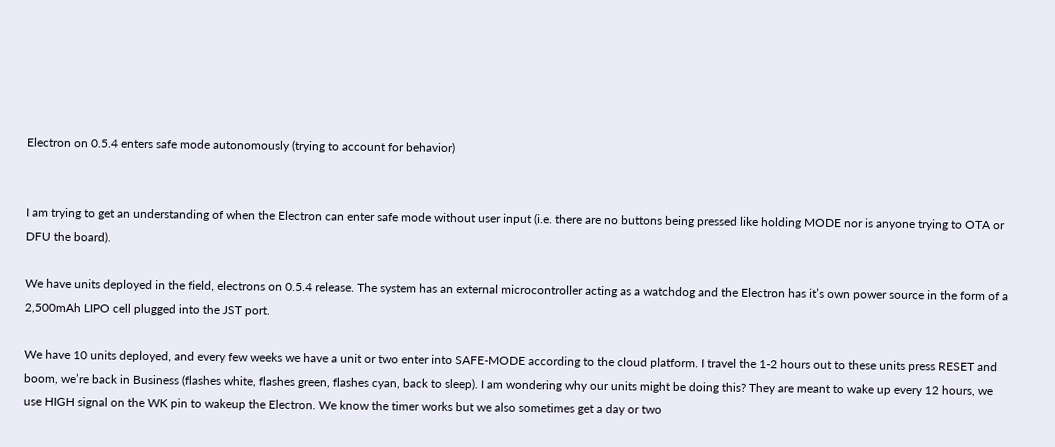Electron on 0.5.4 enters safe mode autonomously (trying to account for behavior)


I am trying to get an understanding of when the Electron can enter safe mode without user input (i.e. there are no buttons being pressed like holding MODE nor is anyone trying to OTA or DFU the board).

We have units deployed in the field, electrons on 0.5.4 release. The system has an external microcontroller acting as a watchdog and the Electron has it’s own power source in the form of a 2,500mAh LIPO cell plugged into the JST port.

We have 10 units deployed, and every few weeks we have a unit or two enter into SAFE-MODE according to the cloud platform. I travel the 1-2 hours out to these units press RESET and boom, we’re back in Business (flashes white, flashes green, flashes cyan, back to sleep). I am wondering why our units might be doing this? They are meant to wake up every 12 hours, we use HIGH signal on the WK pin to wakeup the Electron. We know the timer works but we also sometimes get a day or two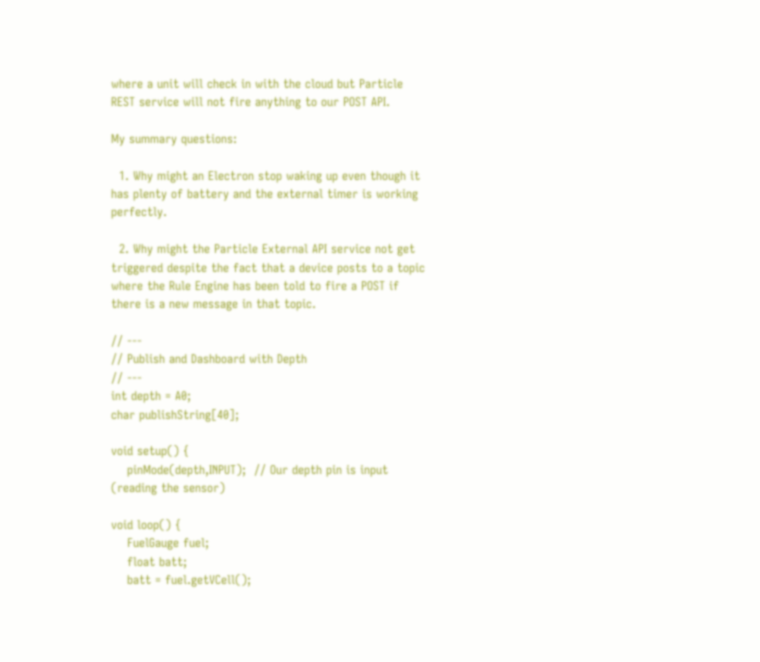where a unit will check in with the cloud but Particle REST service will not fire anything to our POST API.

My summary questions:

  1. Why might an Electron stop waking up even though it has plenty of battery and the external timer is working perfectly.

  2. Why might the Particle External API service not get triggered despite the fact that a device posts to a topic where the Rule Engine has been told to fire a POST if there is a new message in that topic.

// ---
// Publish and Dashboard with Depth
// ---
int depth = A0;
char publishString[40];

void setup() {
    pinMode(depth,INPUT);  // Our depth pin is input (reading the sensor)

void loop() {
    FuelGauge fuel;
    float batt;
    batt = fuel.getVCell();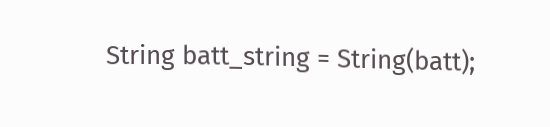String batt_string = String(batt);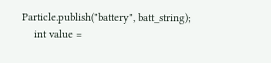Particle.publish("battery", batt_string);
    int value =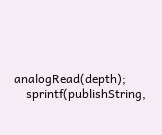analogRead(depth);
    sprintf(publishString,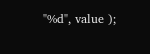"%d", value );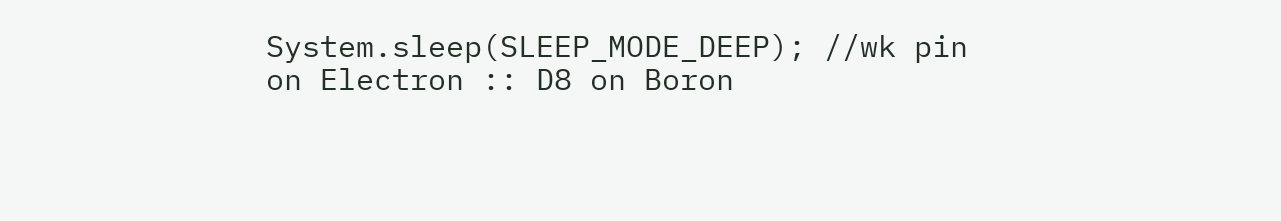System.sleep(SLEEP_MODE_DEEP); //wk pin on Electron :: D8 on Boron